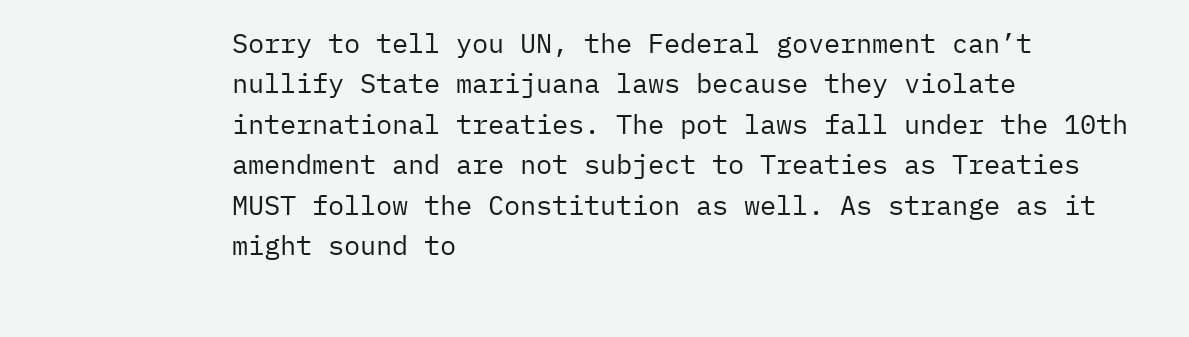Sorry to tell you UN, the Federal government can’t nullify State marijuana laws because they violate international treaties. The pot laws fall under the 10th amendment and are not subject to Treaties as Treaties MUST follow the Constitution as well. As strange as it might sound to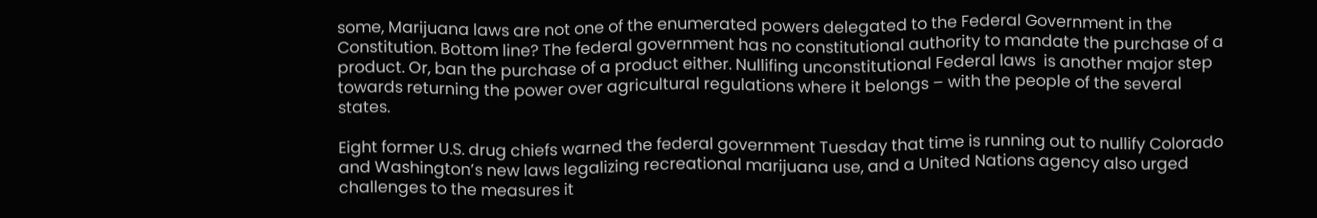some, Marijuana laws are not one of the enumerated powers delegated to the Federal Government in the Constitution. Bottom line? The federal government has no constitutional authority to mandate the purchase of a product. Or, ban the purchase of a product either. Nullifing unconstitutional Federal laws  is another major step towards returning the power over agricultural regulations where it belongs – with the people of the several states.

Eight former U.S. drug chiefs warned the federal government Tuesday that time is running out to nullify Colorado and Washington’s new laws legalizing recreational marijuana use, and a United Nations agency also urged challenges to the measures it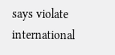says violate international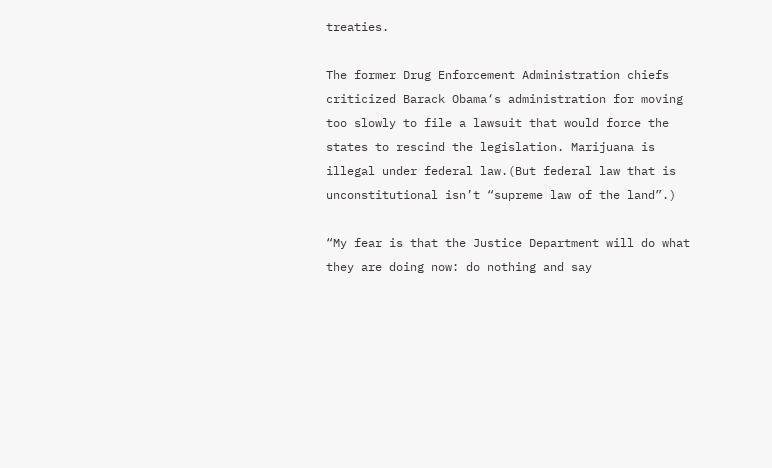treaties.

The former Drug Enforcement Administration chiefs criticized Barack Obama‘s administration for moving too slowly to file a lawsuit that would force the states to rescind the legislation. Marijuana is illegal under federal law.(But federal law that is unconstitutional isn’t “supreme law of the land”.)

“My fear is that the Justice Department will do what they are doing now: do nothing and say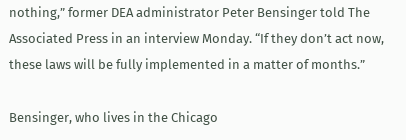nothing,” former DEA administrator Peter Bensinger told The Associated Press in an interview Monday. “If they don’t act now, these laws will be fully implemented in a matter of months.”

Bensinger, who lives in the Chicago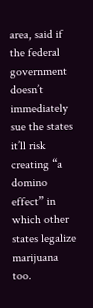area, said if the federal government doesn’t immediately sue the states it’ll risk creating “a domino effect” in which other states legalize marijuana too.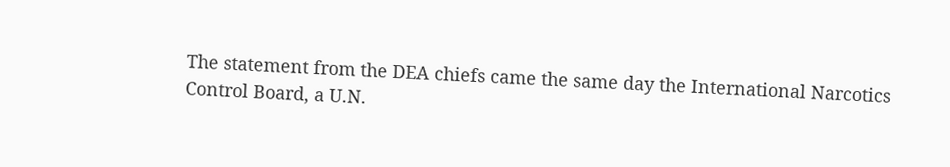The statement from the DEA chiefs came the same day the International Narcotics Control Board, a U.N.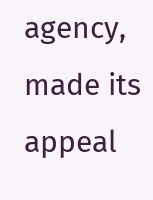agency, made its appeal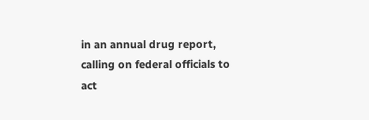in an annual drug report, calling on federal officials to act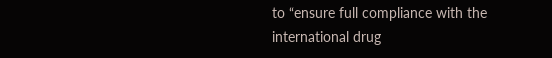to “ensure full compliance with the international drug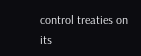control treaties on its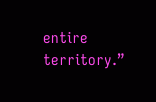entire territory.”